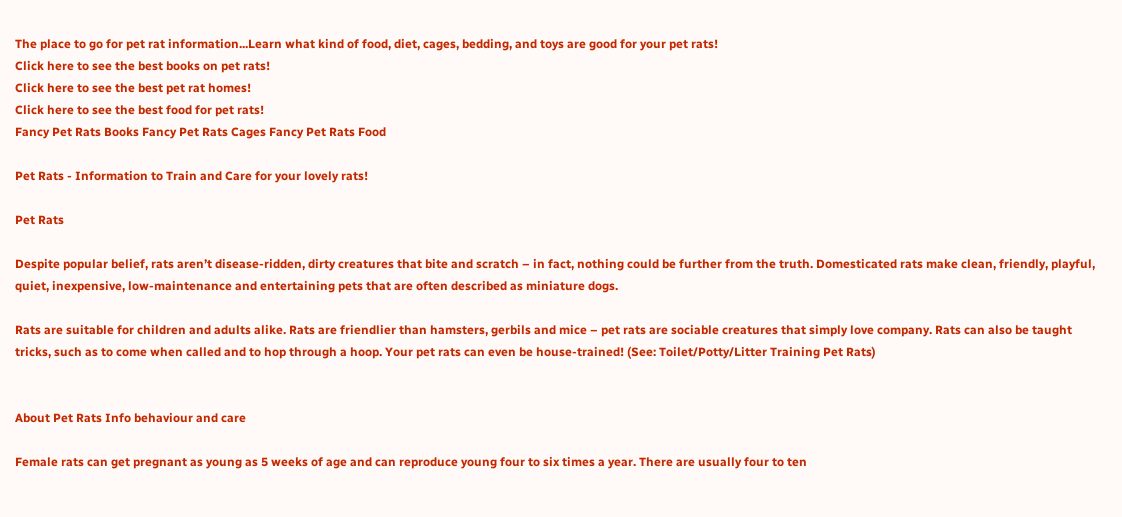The place to go for pet rat information...Learn what kind of food, diet, cages, bedding, and toys are good for your pet rats!
Click here to see the best books on pet rats!
Click here to see the best pet rat homes!
Click here to see the best food for pet rats!
Fancy Pet Rats Books Fancy Pet Rats Cages Fancy Pet Rats Food

Pet Rats - Information to Train and Care for your lovely rats!

Pet Rats

Despite popular belief, rats aren’t disease-ridden, dirty creatures that bite and scratch – in fact, nothing could be further from the truth. Domesticated rats make clean, friendly, playful, quiet, inexpensive, low-maintenance and entertaining pets that are often described as miniature dogs.

Rats are suitable for children and adults alike. Rats are friendlier than hamsters, gerbils and mice – pet rats are sociable creatures that simply love company. Rats can also be taught tricks, such as to come when called and to hop through a hoop. Your pet rats can even be house-trained! (See: Toilet/Potty/Litter Training Pet Rats)


About Pet Rats Info behaviour and care

Female rats can get pregnant as young as 5 weeks of age and can reproduce young four to six times a year. There are usually four to ten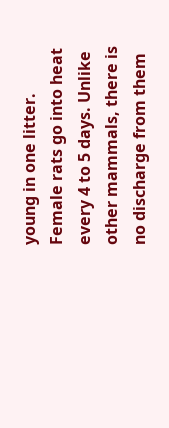young in one litter. Female rats go into heat every 4 to 5 days. Unlike other mammals, there is no discharge from them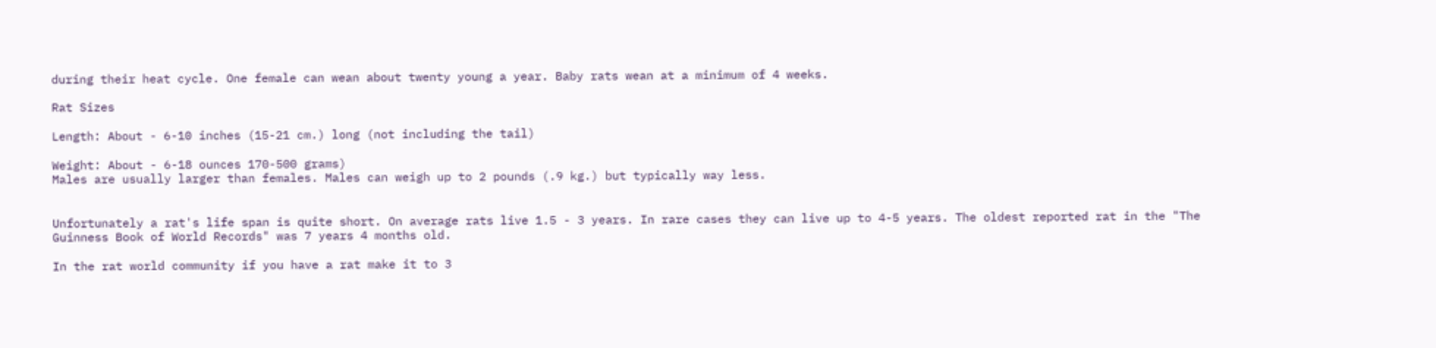during their heat cycle. One female can wean about twenty young a year. Baby rats wean at a minimum of 4 weeks.

Rat Sizes

Length: About - 6-10 inches (15-21 cm.) long (not including the tail)

Weight: About - 6-18 ounces 170-500 grams)
Males are usually larger than females. Males can weigh up to 2 pounds (.9 kg.) but typically way less.


Unfortunately a rat's life span is quite short. On average rats live 1.5 - 3 years. In rare cases they can live up to 4-5 years. The oldest reported rat in the "The Guinness Book of World Records" was 7 years 4 months old.

In the rat world community if you have a rat make it to 3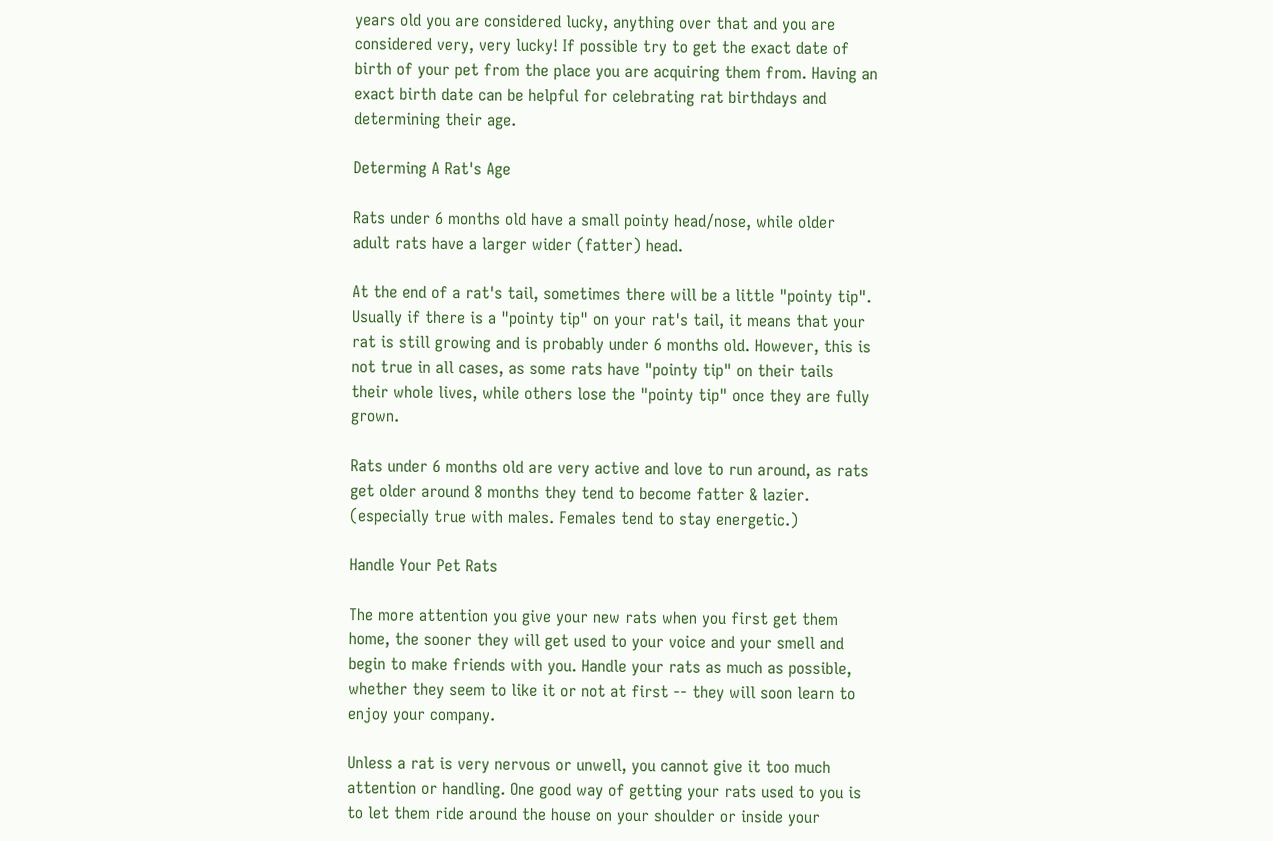years old you are considered lucky, anything over that and you are considered very, very lucky! If possible try to get the exact date of birth of your pet from the place you are acquiring them from. Having an exact birth date can be helpful for celebrating rat birthdays and determining their age.

Determing A Rat's Age

Rats under 6 months old have a small pointy head/nose, while older adult rats have a larger wider (fatter) head.

At the end of a rat's tail, sometimes there will be a little "pointy tip". Usually if there is a "pointy tip" on your rat's tail, it means that your rat is still growing and is probably under 6 months old. However, this is not true in all cases, as some rats have "pointy tip" on their tails their whole lives, while others lose the "pointy tip" once they are fully grown.

Rats under 6 months old are very active and love to run around, as rats get older around 8 months they tend to become fatter & lazier. (especially true with males. Females tend to stay energetic.)

Handle Your Pet Rats

The more attention you give your new rats when you first get them home, the sooner they will get used to your voice and your smell and begin to make friends with you. Handle your rats as much as possible, whether they seem to like it or not at first -- they will soon learn to enjoy your company.

Unless a rat is very nervous or unwell, you cannot give it too much attention or handling. One good way of getting your rats used to you is to let them ride around the house on your shoulder or inside your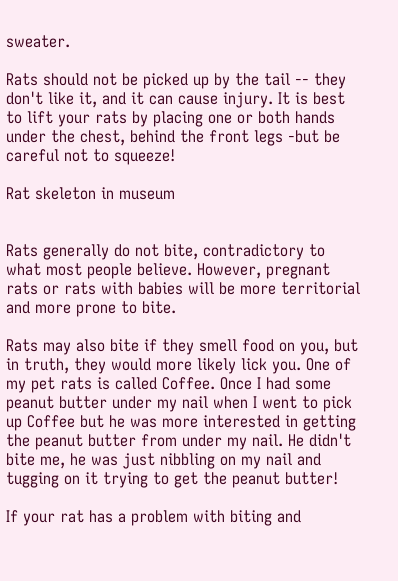sweater.

Rats should not be picked up by the tail -- they don't like it, and it can cause injury. It is best to lift your rats by placing one or both hands under the chest, behind the front legs -but be careful not to squeeze!

Rat skeleton in museum


Rats generally do not bite, contradictory to what most people believe. However, pregnant rats or rats with babies will be more territorial and more prone to bite.

Rats may also bite if they smell food on you, but in truth, they would more likely lick you. One of my pet rats is called Coffee. Once I had some peanut butter under my nail when I went to pick up Coffee but he was more interested in getting the peanut butter from under my nail. He didn't bite me, he was just nibbling on my nail and tugging on it trying to get the peanut butter!

If your rat has a problem with biting and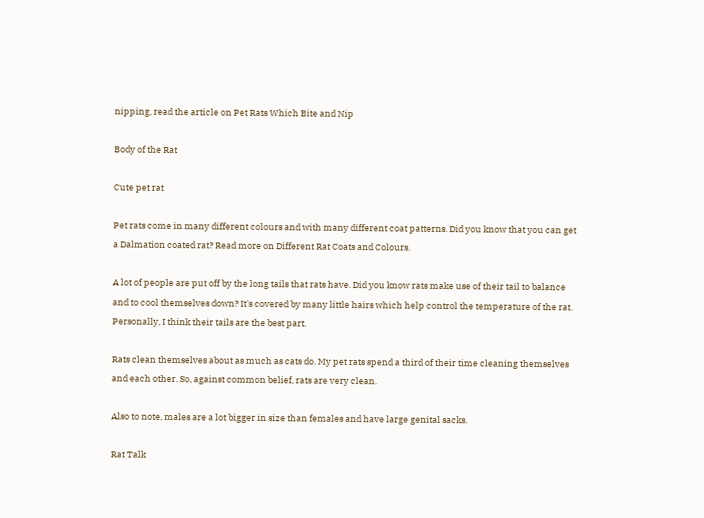nipping, read the article on Pet Rats Which Bite and Nip

Body of the Rat

Cute pet rat

Pet rats come in many different colours and with many different coat patterns. Did you know that you can get a Dalmation coated rat? Read more on Different Rat Coats and Colours.

A lot of people are put off by the long tails that rats have. Did you know rats make use of their tail to balance and to cool themselves down? It's covered by many little hairs which help control the temperature of the rat. Personally, I think their tails are the best part.

Rats clean themselves about as much as cats do. My pet rats spend a third of their time cleaning themselves and each other. So, against common belief, rats are very clean.

Also to note, males are a lot bigger in size than females and have large genital sacks.

Rat Talk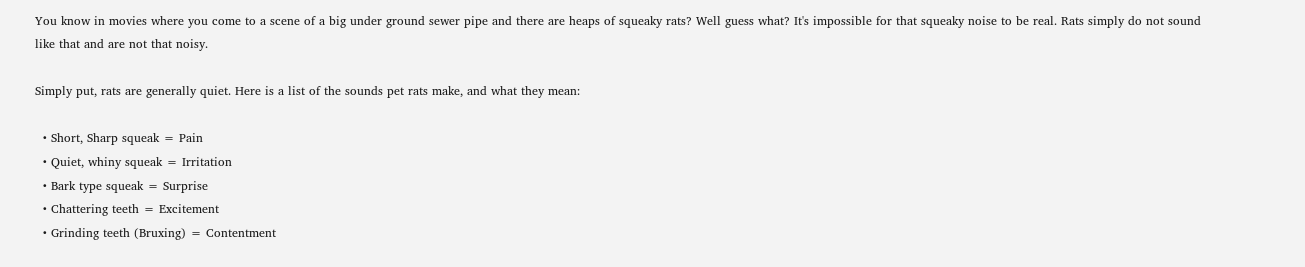You know in movies where you come to a scene of a big under ground sewer pipe and there are heaps of squeaky rats? Well guess what? It's impossible for that squeaky noise to be real. Rats simply do not sound like that and are not that noisy.

Simply put, rats are generally quiet. Here is a list of the sounds pet rats make, and what they mean:

  • Short, Sharp squeak = Pain
  • Quiet, whiny squeak = Irritation
  • Bark type squeak = Surprise
  • Chattering teeth = Excitement
  • Grinding teeth (Bruxing) = Contentment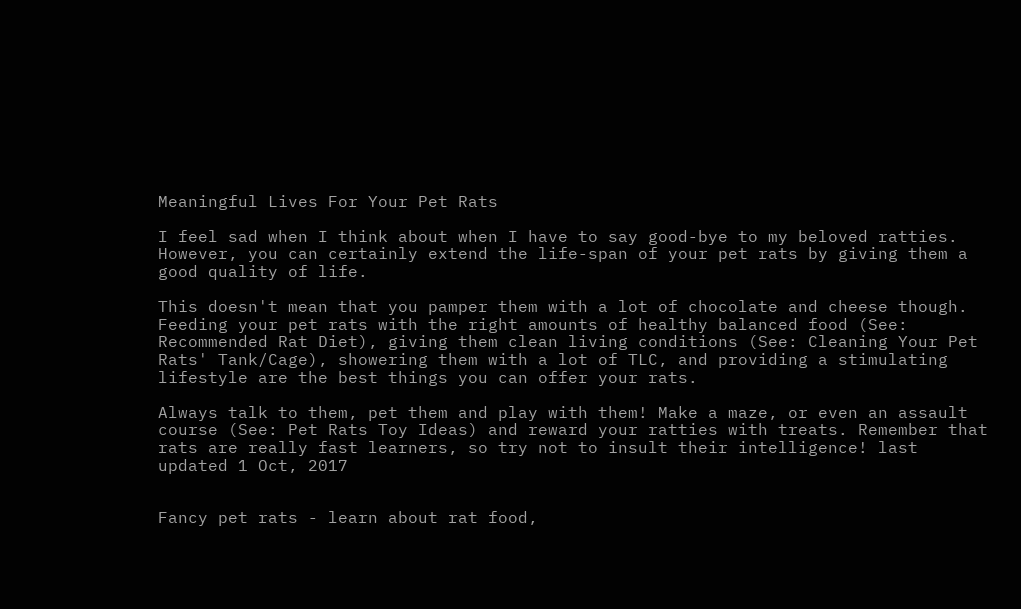Meaningful Lives For Your Pet Rats

I feel sad when I think about when I have to say good-bye to my beloved ratties. However, you can certainly extend the life-span of your pet rats by giving them a good quality of life.

This doesn't mean that you pamper them with a lot of chocolate and cheese though. Feeding your pet rats with the right amounts of healthy balanced food (See: Recommended Rat Diet), giving them clean living conditions (See: Cleaning Your Pet Rats' Tank/Cage), showering them with a lot of TLC, and providing a stimulating lifestyle are the best things you can offer your rats.

Always talk to them, pet them and play with them! Make a maze, or even an assault course (See: Pet Rats Toy Ideas) and reward your ratties with treats. Remember that rats are really fast learners, so try not to insult their intelligence! last updated 1 Oct, 2017


Fancy pet rats - learn about rat food,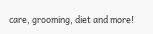care, grooming, diet and more!